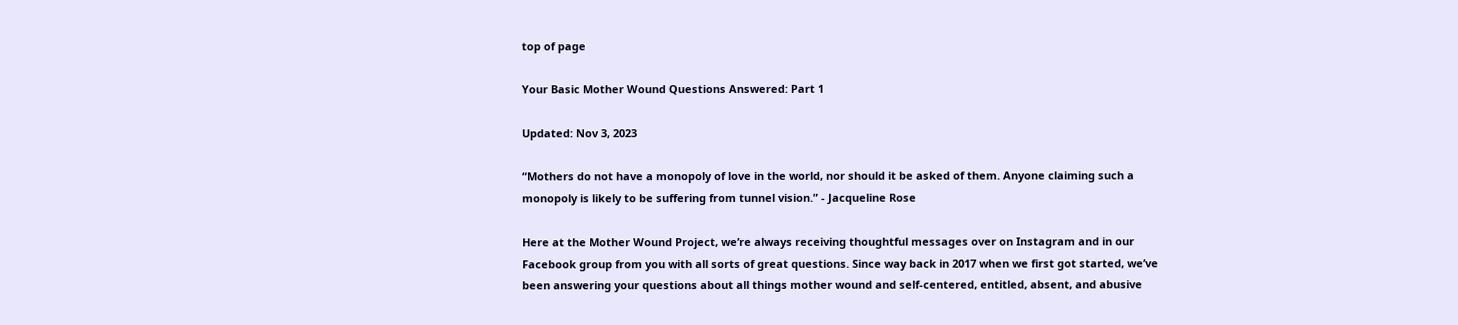top of page

Your Basic Mother Wound Questions Answered: Part 1

Updated: Nov 3, 2023

“Mothers do not have a monopoly of love in the world, nor should it be asked of them. Anyone claiming such a monopoly is likely to be suffering from tunnel vision.” - Jacqueline Rose

Here at the Mother Wound Project, we’re always receiving thoughtful messages over on Instagram and in our Facebook group from you with all sorts of great questions. Since way back in 2017 when we first got started, we’ve been answering your questions about all things mother wound and self-centered, entitled, absent, and abusive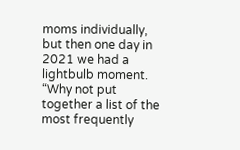moms individually, but then one day in 2021 we had a lightbulb moment. “Why not put together a list of the most frequently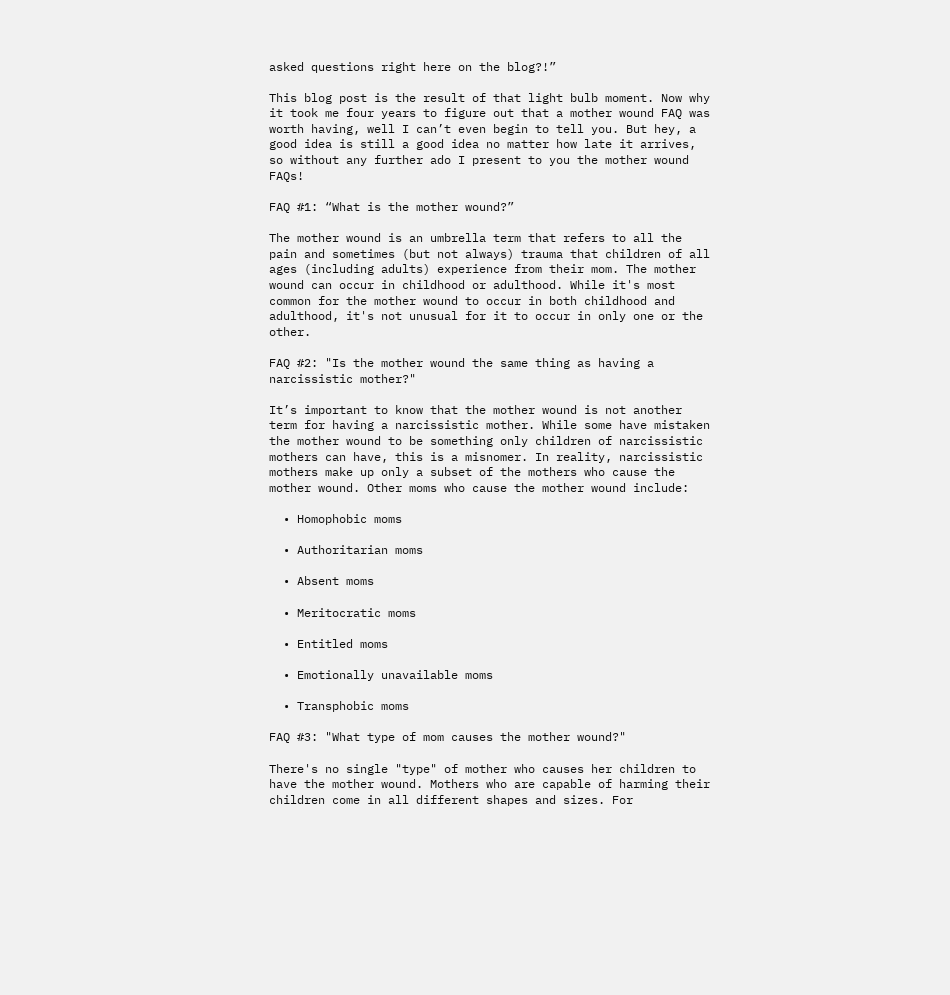asked questions right here on the blog?!”

This blog post is the result of that light bulb moment. Now why it took me four years to figure out that a mother wound FAQ was worth having, well I can’t even begin to tell you. But hey, a good idea is still a good idea no matter how late it arrives, so without any further ado I present to you the mother wound FAQs!

FAQ #1: “What is the mother wound?”

The mother wound is an umbrella term that refers to all the pain and sometimes (but not always) trauma that children of all ages (including adults) experience from their mom. The mother wound can occur in childhood or adulthood. While it's most common for the mother wound to occur in both childhood and adulthood, it's not unusual for it to occur in only one or the other.

FAQ #2: "Is the mother wound the same thing as having a narcissistic mother?"

It’s important to know that the mother wound is not another term for having a narcissistic mother. While some have mistaken the mother wound to be something only children of narcissistic mothers can have, this is a misnomer. In reality, narcissistic mothers make up only a subset of the mothers who cause the mother wound. Other moms who cause the mother wound include:

  • Homophobic moms

  • Authoritarian moms

  • Absent moms

  • Meritocratic moms

  • Entitled moms

  • Emotionally unavailable moms

  • Transphobic moms

FAQ #3: "What type of mom causes the mother wound?"

There's no single "type" of mother who causes her children to have the mother wound. Mothers who are capable of harming their children come in all different shapes and sizes. For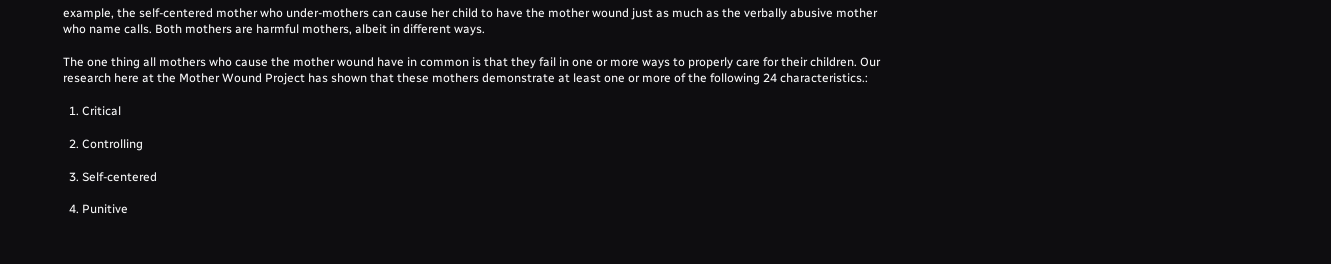example, the self-centered mother who under-mothers can cause her child to have the mother wound just as much as the verbally abusive mother who name calls. Both mothers are harmful mothers, albeit in different ways.

The one thing all mothers who cause the mother wound have in common is that they fail in one or more ways to properly care for their children. Our research here at the Mother Wound Project has shown that these mothers demonstrate at least one or more of the following 24 characteristics.:

  1. Critical

  2. Controlling

  3. Self-centered

  4. Punitive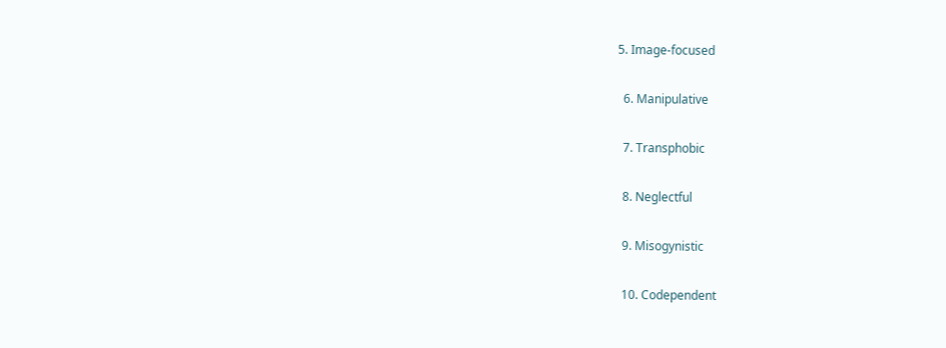5. Image-focused

  6. Manipulative

  7. Transphobic

  8. Neglectful

  9. Misogynistic

  10. Codependent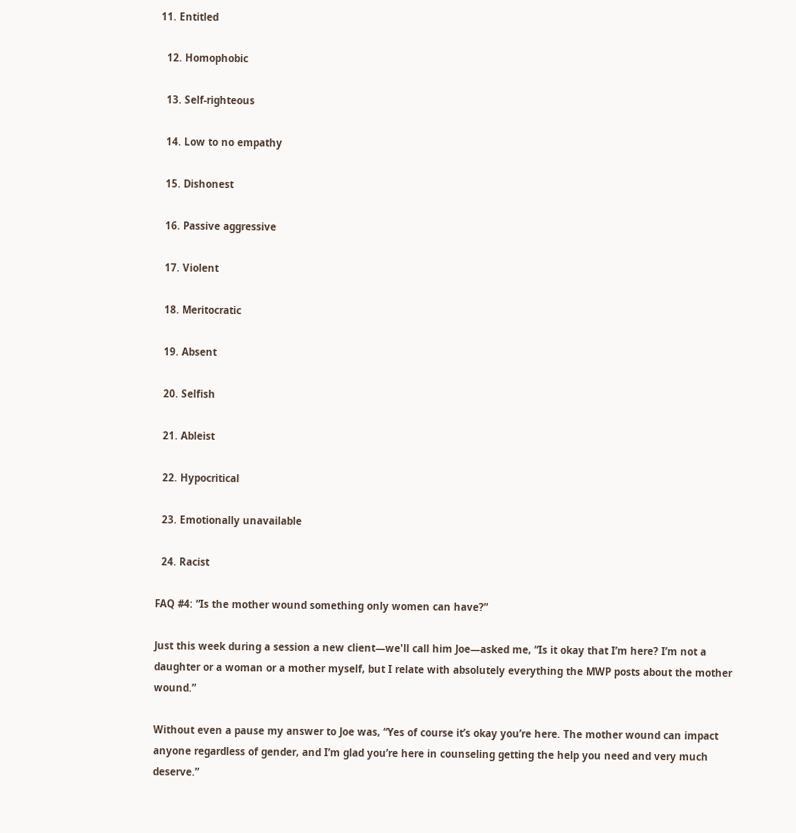11. Entitled

  12. Homophobic

  13. Self-righteous

  14. Low to no empathy

  15. Dishonest

  16. Passive aggressive

  17. Violent

  18. Meritocratic

  19. Absent

  20. Selfish

  21. Ableist

  22. Hypocritical

  23. Emotionally unavailable

  24. Racist

FAQ #4: “Is the mother wound something only women can have?”

Just this week during a session a new client—we'll call him Joe—asked me, “Is it okay that I’m here? I’m not a daughter or a woman or a mother myself, but I relate with absolutely everything the MWP posts about the mother wound.”

Without even a pause my answer to Joe was, “Yes of course it’s okay you’re here. The mother wound can impact anyone regardless of gender, and I’m glad you’re here in counseling getting the help you need and very much deserve.”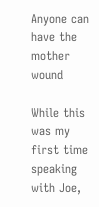Anyone can have the mother wound

While this was my first time speaking with Joe,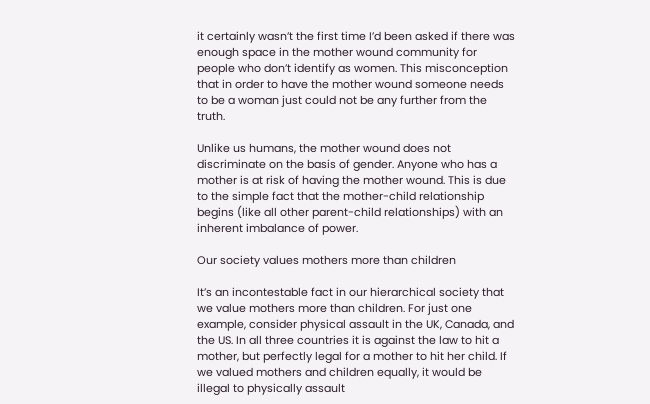it certainly wasn’t the first time I’d been asked if there was enough space in the mother wound community for people who don’t identify as women. This misconception that in order to have the mother wound someone needs to be a woman just could not be any further from the truth.

Unlike us humans, the mother wound does not discriminate on the basis of gender. Anyone who has a mother is at risk of having the mother wound. This is due to the simple fact that the mother-child relationship begins (like all other parent-child relationships) with an inherent imbalance of power.

Our society values mothers more than children

It’s an incontestable fact in our hierarchical society that we value mothers more than children. For just one example, consider physical assault in the UK, Canada, and the US. In all three countries it is against the law to hit a mother, but perfectly legal for a mother to hit her child. If we valued mothers and children equally, it would be illegal to physically assault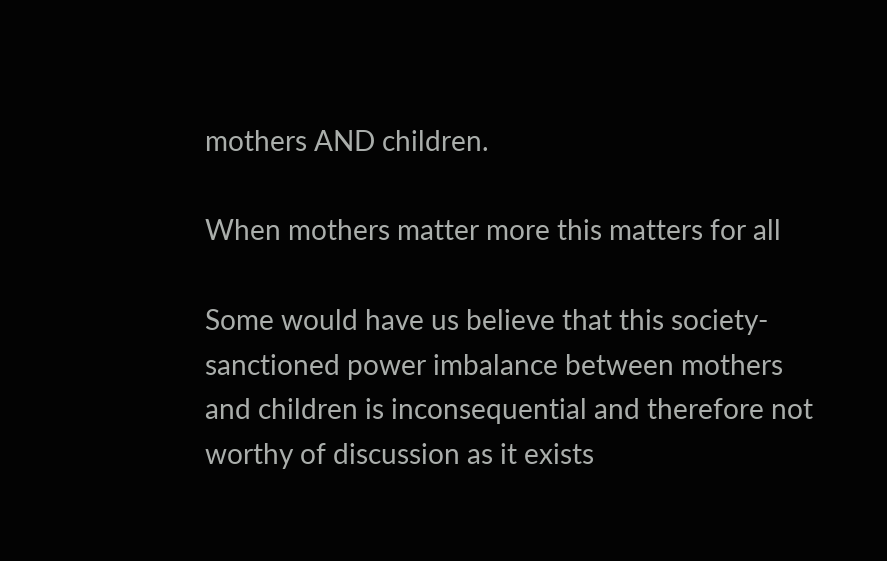mothers AND children.

When mothers matter more this matters for all

Some would have us believe that this society-sanctioned power imbalance between mothers and children is inconsequential and therefore not worthy of discussion as it exists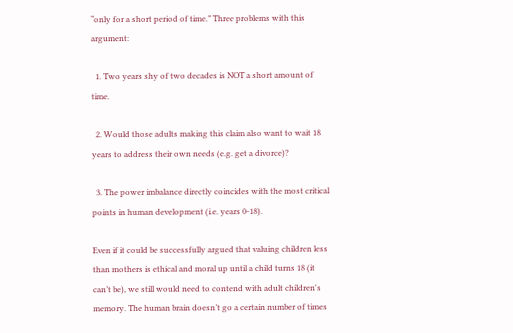“only for a short period of time.” Three problems with this argument:

  1. Two years shy of two decades is NOT a short amount of time.

  2. Would those adults making this claim also want to wait 18 years to address their own needs (e.g. get a divorce)?

  3. The power imbalance directly coincides with the most critical points in human development (i.e. years 0-18).

Even if it could be successfully argued that valuing children less than mothers is ethical and moral up until a child turns 18 (it can’t be), we still would need to contend with adult children's memory. The human brain doesn’t go a certain number of times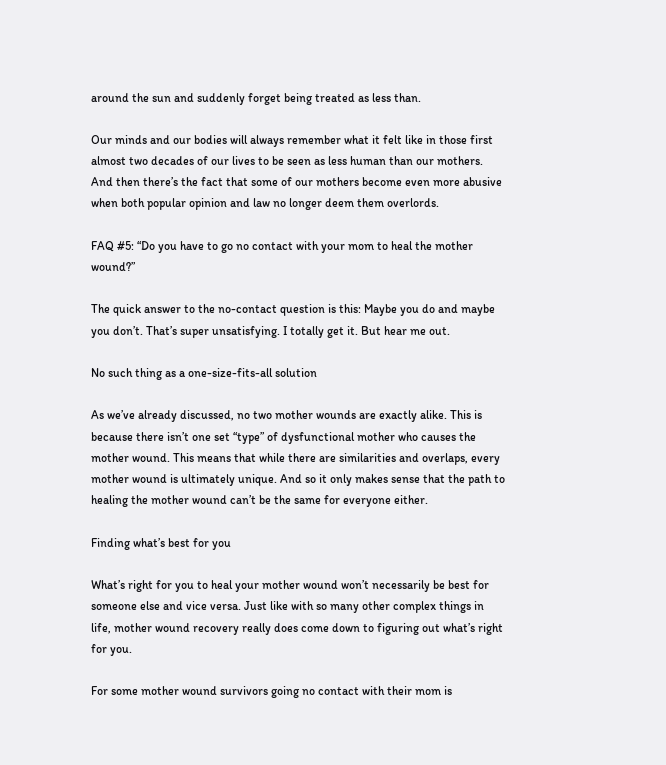around the sun and suddenly forget being treated as less than.

Our minds and our bodies will always remember what it felt like in those first almost two decades of our lives to be seen as less human than our mothers. And then there’s the fact that some of our mothers become even more abusive when both popular opinion and law no longer deem them overlords.

FAQ #5: “Do you have to go no contact with your mom to heal the mother wound?”

The quick answer to the no-contact question is this: Maybe you do and maybe you don’t. That’s super unsatisfying. I totally get it. But hear me out.

No such thing as a one-size-fits-all solution

As we’ve already discussed, no two mother wounds are exactly alike. This is because there isn’t one set “type” of dysfunctional mother who causes the mother wound. This means that while there are similarities and overlaps, every mother wound is ultimately unique. And so it only makes sense that the path to healing the mother wound can’t be the same for everyone either.

Finding what’s best for you

What’s right for you to heal your mother wound won’t necessarily be best for someone else and vice versa. Just like with so many other complex things in life, mother wound recovery really does come down to figuring out what’s right for you.

For some mother wound survivors going no contact with their mom is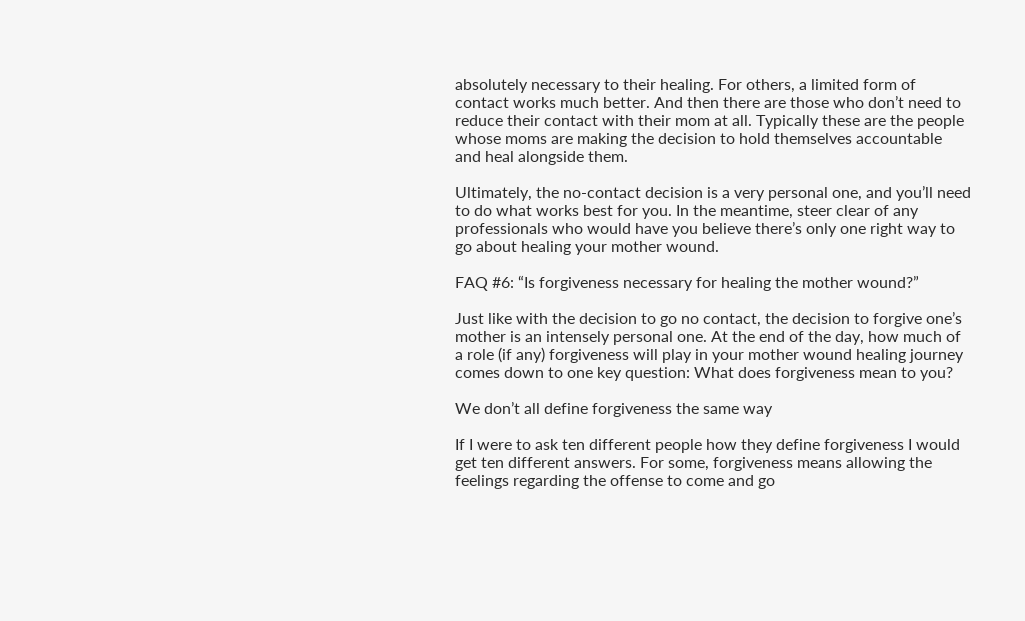absolutely necessary to their healing. For others, a limited form of contact works much better. And then there are those who don’t need to reduce their contact with their mom at all. Typically these are the people whose moms are making the decision to hold themselves accountable and heal alongside them.

Ultimately, the no-contact decision is a very personal one, and you’ll need to do what works best for you. In the meantime, steer clear of any professionals who would have you believe there’s only one right way to go about healing your mother wound.

FAQ #6: “Is forgiveness necessary for healing the mother wound?”

Just like with the decision to go no contact, the decision to forgive one’s mother is an intensely personal one. At the end of the day, how much of a role (if any) forgiveness will play in your mother wound healing journey comes down to one key question: What does forgiveness mean to you?

We don’t all define forgiveness the same way

If I were to ask ten different people how they define forgiveness I would get ten different answers. For some, forgiveness means allowing the feelings regarding the offense to come and go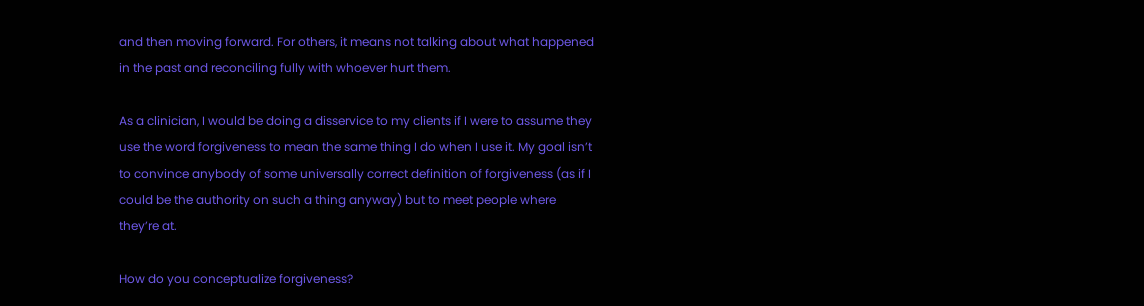and then moving forward. For others, it means not talking about what happened in the past and reconciling fully with whoever hurt them.

As a clinician, I would be doing a disservice to my clients if I were to assume they use the word forgiveness to mean the same thing I do when I use it. My goal isn’t to convince anybody of some universally correct definition of forgiveness (as if I could be the authority on such a thing anyway) but to meet people where they’re at.

How do you conceptualize forgiveness?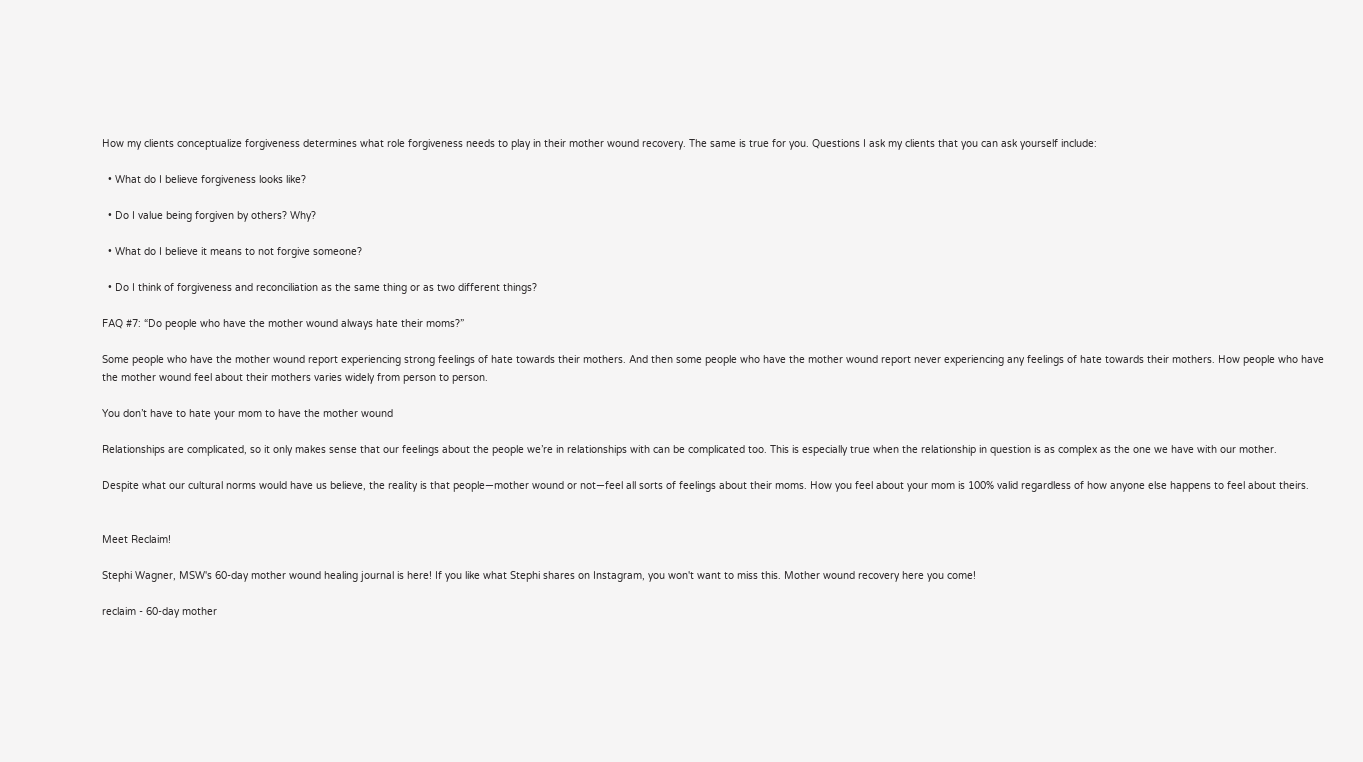How my clients conceptualize forgiveness determines what role forgiveness needs to play in their mother wound recovery. The same is true for you. Questions I ask my clients that you can ask yourself include:

  • What do I believe forgiveness looks like?

  • Do I value being forgiven by others? Why?

  • What do I believe it means to not forgive someone?

  • Do I think of forgiveness and reconciliation as the same thing or as two different things?

FAQ #7: “Do people who have the mother wound always hate their moms?”

Some people who have the mother wound report experiencing strong feelings of hate towards their mothers. And then some people who have the mother wound report never experiencing any feelings of hate towards their mothers. How people who have the mother wound feel about their mothers varies widely from person to person.

You don’t have to hate your mom to have the mother wound

Relationships are complicated, so it only makes sense that our feelings about the people we’re in relationships with can be complicated too. This is especially true when the relationship in question is as complex as the one we have with our mother.

Despite what our cultural norms would have us believe, the reality is that people—mother wound or not—feel all sorts of feelings about their moms. How you feel about your mom is 100% valid regardless of how anyone else happens to feel about theirs.


Meet Reclaim!

Stephi Wagner, MSW's 60-day mother wound healing journal is here! If you like what Stephi shares on Instagram, you won't want to miss this. Mother wound recovery here you come!

reclaim - 60-day mother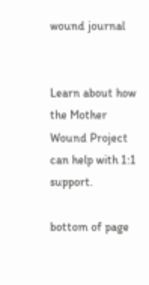wound journal


Learn about how the Mother Wound Project can help with 1:1 support.

bottom of page